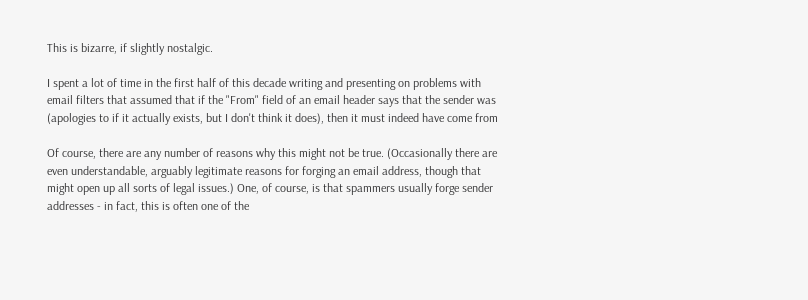This is bizarre, if slightly nostalgic.

I spent a lot of time in the first half of this decade writing and presenting on problems with email filters that assumed that if the "From" field of an email header says that the sender was (apologies to if it actually exists, but I don't think it does), then it must indeed have come from

Of course, there are any number of reasons why this might not be true. (Occasionally there are even understandable, arguably legitimate reasons for forging an email address, though that might open up all sorts of legal issues.) One, of course, is that spammers usually forge sender addresses - in fact, this is often one of the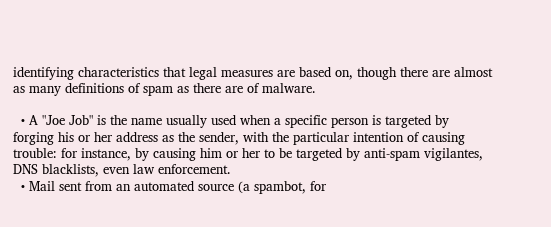identifying characteristics that legal measures are based on, though there are almost as many definitions of spam as there are of malware.

  • A "Joe Job" is the name usually used when a specific person is targeted by forging his or her address as the sender, with the particular intention of causing trouble: for instance, by causing him or her to be targeted by anti-spam vigilantes, DNS blacklists, even law enforcement.
  • Mail sent from an automated source (a spambot, for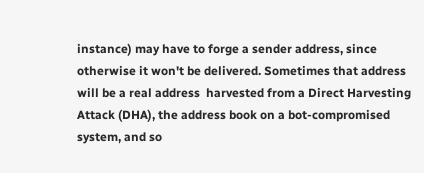instance) may have to forge a sender address, since otherwise it won't be delivered. Sometimes that address will be a real address  harvested from a Direct Harvesting Attack (DHA), the address book on a bot-compromised system, and so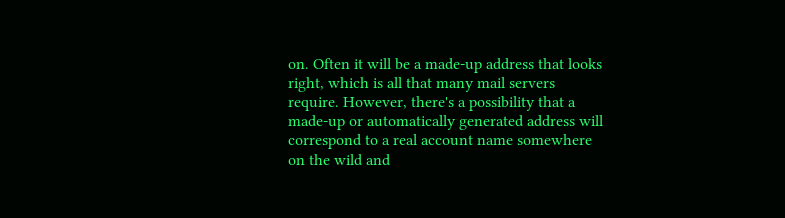on. Often it will be a made-up address that looks right, which is all that many mail servers require. However, there's a possibility that a made-up or automatically generated address will correspond to a real account name somewhere on the wild and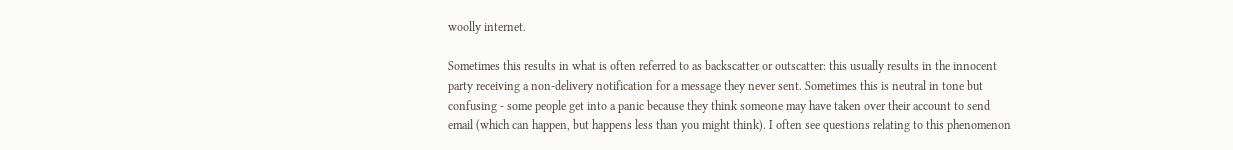woolly internet.

Sometimes this results in what is often referred to as backscatter or outscatter: this usually results in the innocent party receiving a non-delivery notification for a message they never sent. Sometimes this is neutral in tone but confusing - some people get into a panic because they think someone may have taken over their account to send email (which can happen, but happens less than you might think). I often see questions relating to this phenomenon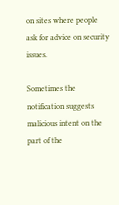on sites where people ask for advice on security issues.

Sometimes the notification suggests malicious intent on the part of the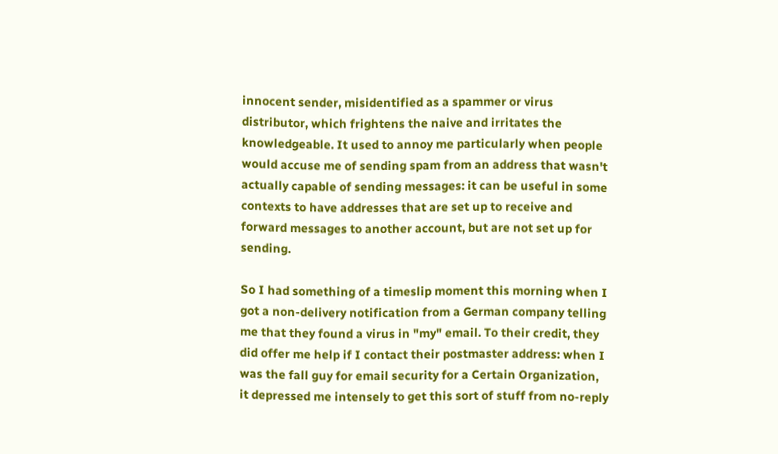innocent sender, misidentified as a spammer or virus distributor, which frightens the naive and irritates the knowledgeable. It used to annoy me particularly when people would accuse me of sending spam from an address that wasn't actually capable of sending messages: it can be useful in some contexts to have addresses that are set up to receive and forward messages to another account, but are not set up for sending.

So I had something of a timeslip moment this morning when I got a non-delivery notification from a German company telling me that they found a virus in "my" email. To their credit, they did offer me help if I contact their postmaster address: when I was the fall guy for email security for a Certain Organization, it depressed me intensely to get this sort of stuff from no-reply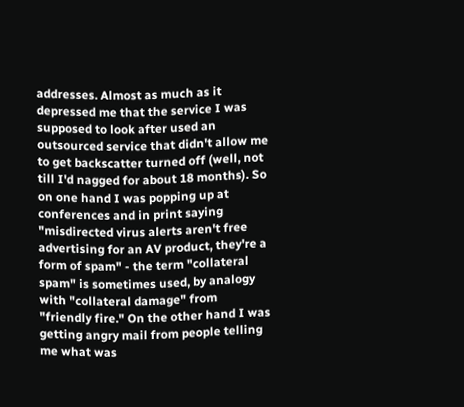addresses. Almost as much as it depressed me that the service I was supposed to look after used an outsourced service that didn't allow me to get backscatter turned off (well, not till I'd nagged for about 18 months). So on one hand I was popping up at conferences and in print saying "misdirected virus alerts aren't free advertising for an AV product, they're a form of spam" - the term "collateral spam" is sometimes used, by analogy with "collateral damage" from "friendly fire." On the other hand I was getting angry mail from people telling me what was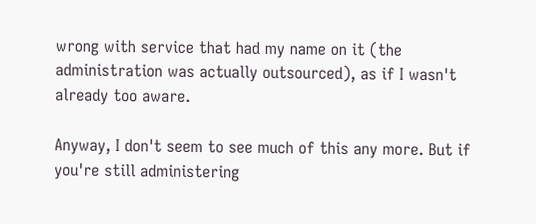wrong with service that had my name on it (the administration was actually outsourced), as if I wasn't already too aware.

Anyway, I don't seem to see much of this any more. But if you're still administering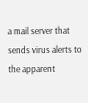a mail server that sends virus alerts to the apparent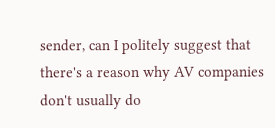sender, can I politely suggest that there's a reason why AV companies don't usually do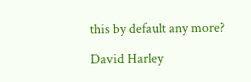this by default any more?

David Harley